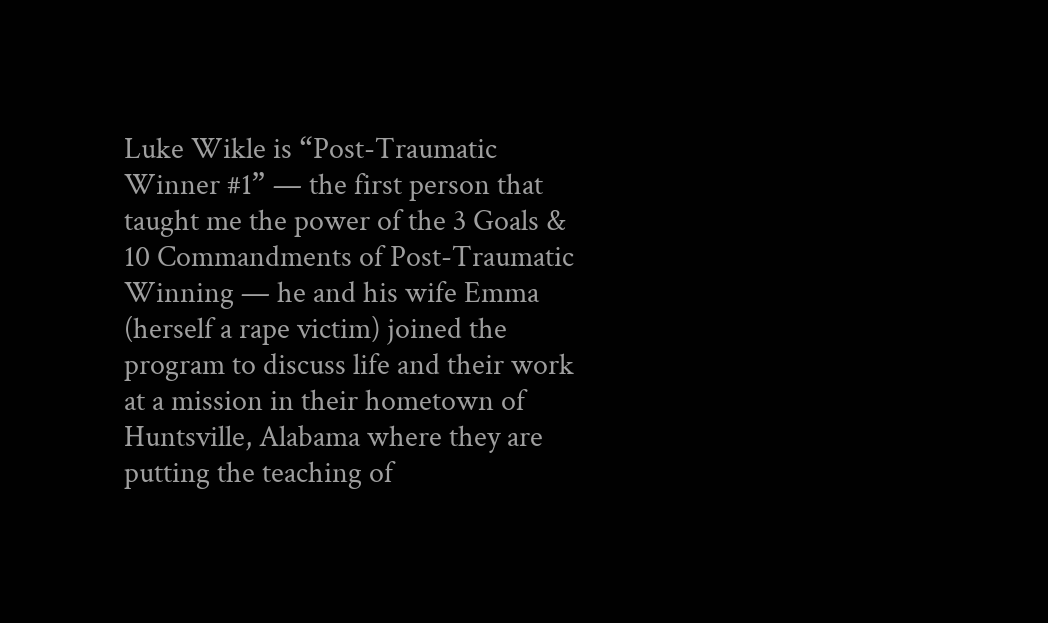Luke Wikle is “Post-Traumatic Winner #1” — the first person that taught me the power of the 3 Goals & 10 Commandments of Post-Traumatic Winning — he and his wife Emma (herself a rape victim) joined the program to discuss life and their work at a mission in their hometown of Huntsville, Alabama where they are putting the teaching of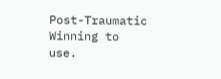Post-Traumatic Winning to use.